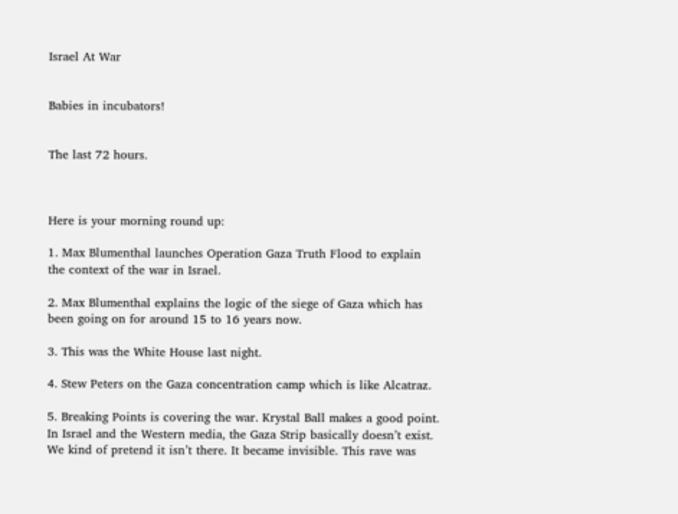Israel At War


Babies in incubators!


The last 72 hours.



Here is your morning round up:

1. Max Blumenthal launches Operation Gaza Truth Flood to explain the context of the war in Israel.

2. Max Blumenthal explains the logic of the siege of Gaza which has been going on for around 15 to 16 years now.

3. This was the White House last night.

4. Stew Peters on the Gaza concentration camp which is like Alcatraz.

5. Breaking Points is covering the war. Krystal Ball makes a good point. In Israel and the Western media, the Gaza Strip basically doesn’t exist. We kind of pretend it isn’t there. It became invisible. This rave was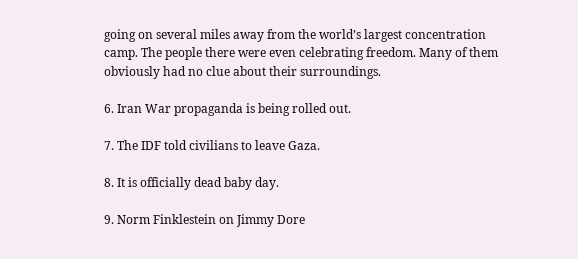going on several miles away from the world’s largest concentration camp. The people there were even celebrating freedom. Many of them obviously had no clue about their surroundings.

6. Iran War propaganda is being rolled out.

7. The IDF told civilians to leave Gaza.

8. It is officially dead baby day.

9. Norm Finklestein on Jimmy Dore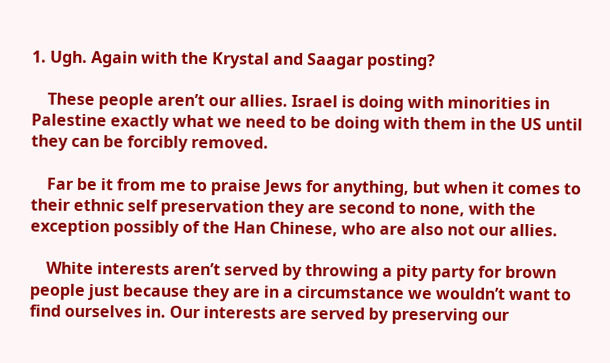1. Ugh. Again with the Krystal and Saagar posting?

    These people aren’t our allies. Israel is doing with minorities in Palestine exactly what we need to be doing with them in the US until they can be forcibly removed.

    Far be it from me to praise Jews for anything, but when it comes to their ethnic self preservation they are second to none, with the exception possibly of the Han Chinese, who are also not our allies.

    White interests aren’t served by throwing a pity party for brown people just because they are in a circumstance we wouldn’t want to find ourselves in. Our interests are served by preserving our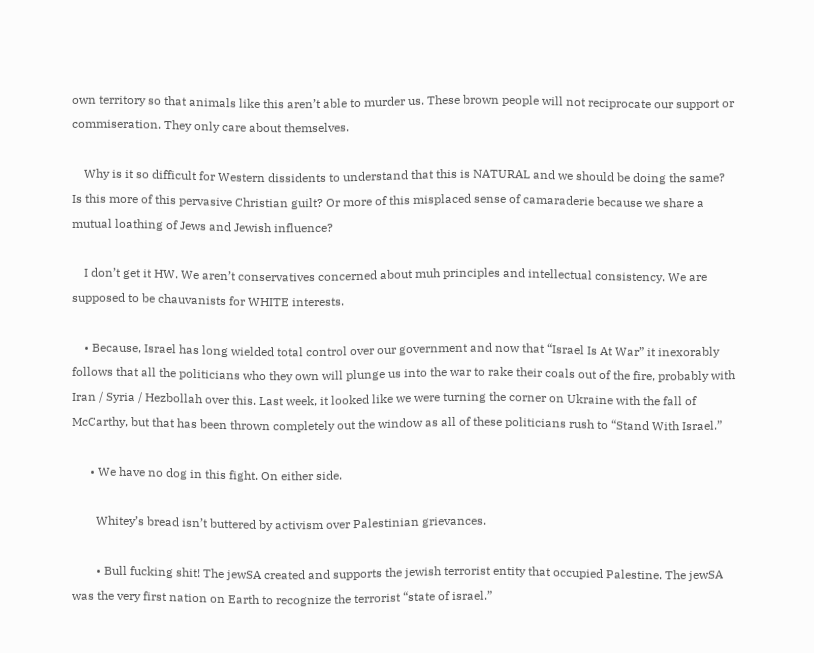own territory so that animals like this aren’t able to murder us. These brown people will not reciprocate our support or commiseration. They only care about themselves.

    Why is it so difficult for Western dissidents to understand that this is NATURAL and we should be doing the same? Is this more of this pervasive Christian guilt? Or more of this misplaced sense of camaraderie because we share a mutual loathing of Jews and Jewish influence?

    I don’t get it HW. We aren’t conservatives concerned about muh principles and intellectual consistency. We are supposed to be chauvanists for WHITE interests.

    • Because, Israel has long wielded total control over our government and now that “Israel Is At War” it inexorably follows that all the politicians who they own will plunge us into the war to rake their coals out of the fire, probably with Iran / Syria / Hezbollah over this. Last week, it looked like we were turning the corner on Ukraine with the fall of McCarthy, but that has been thrown completely out the window as all of these politicians rush to “Stand With Israel.”

      • We have no dog in this fight. On either side.

        Whitey’s bread isn’t buttered by activism over Palestinian grievances.

        • Bull fucking shit! The jewSA created and supports the jewish terrorist entity that occupied Palestine. The jewSA was the very first nation on Earth to recognize the terrorist “state of israel.”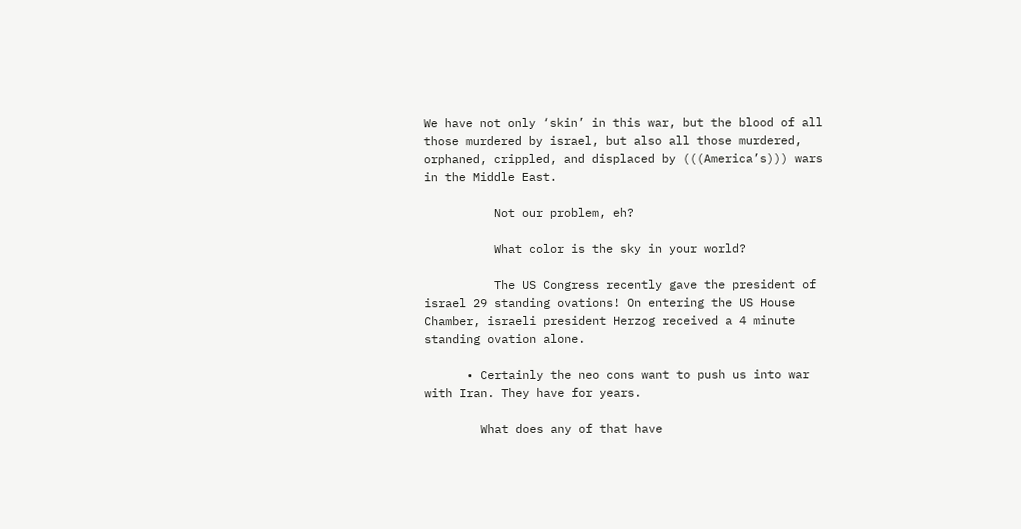We have not only ‘skin’ in this war, but the blood of all those murdered by israel, but also all those murdered, orphaned, crippled, and displaced by (((America’s))) wars in the Middle East.

          Not our problem, eh?

          What color is the sky in your world?

          The US Congress recently gave the president of israel 29 standing ovations! On entering the US House Chamber, israeli president Herzog received a 4 minute standing ovation alone.

      • Certainly the neo cons want to push us into war with Iran. They have for years.

        What does any of that have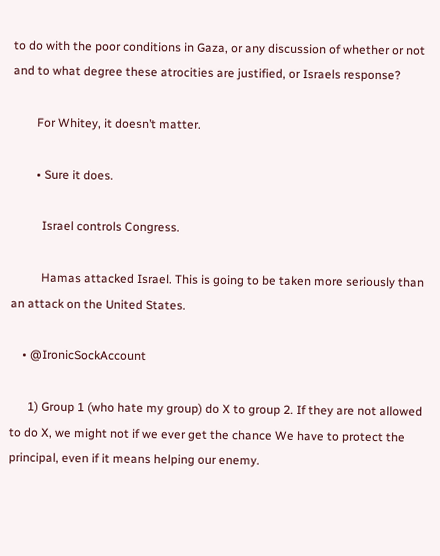to do with the poor conditions in Gaza, or any discussion of whether or not and to what degree these atrocities are justified, or Israels response?

        For Whitey, it doesn’t matter.

        • Sure it does.

          Israel controls Congress.

          Hamas attacked Israel. This is going to be taken more seriously than an attack on the United States.

    • @IronicSockAccount

      1) Group 1 (who hate my group) do X to group 2. If they are not allowed to do X, we might not if we ever get the chance We have to protect the principal, even if it means helping our enemy.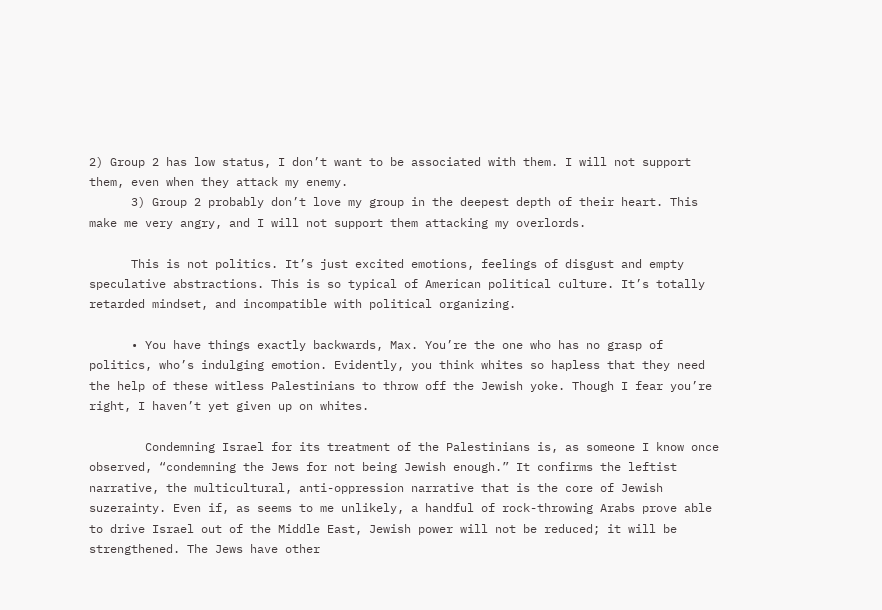2) Group 2 has low status, I don’t want to be associated with them. I will not support them, even when they attack my enemy.
      3) Group 2 probably don’t love my group in the deepest depth of their heart. This make me very angry, and I will not support them attacking my overlords.

      This is not politics. It’s just excited emotions, feelings of disgust and empty speculative abstractions. This is so typical of American political culture. It’s totally retarded mindset, and incompatible with political organizing.

      • You have things exactly backwards, Max. You’re the one who has no grasp of politics, who’s indulging emotion. Evidently, you think whites so hapless that they need the help of these witless Palestinians to throw off the Jewish yoke. Though I fear you’re right, I haven’t yet given up on whites.

        Condemning Israel for its treatment of the Palestinians is, as someone I know once observed, “condemning the Jews for not being Jewish enough.” It confirms the leftist narrative, the multicultural, anti-oppression narrative that is the core of Jewish suzerainty. Even if, as seems to me unlikely, a handful of rock-throwing Arabs prove able to drive Israel out of the Middle East, Jewish power will not be reduced; it will be strengthened. The Jews have other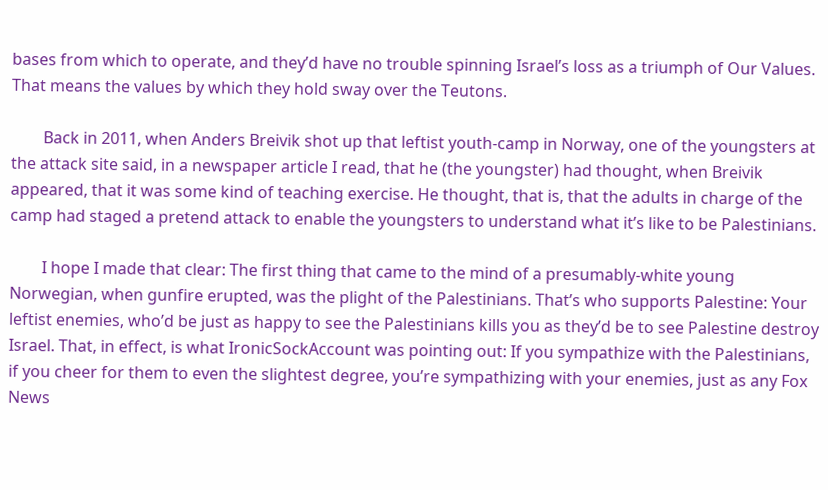bases from which to operate, and they’d have no trouble spinning Israel’s loss as a triumph of Our Values. That means the values by which they hold sway over the Teutons.

        Back in 2011, when Anders Breivik shot up that leftist youth-camp in Norway, one of the youngsters at the attack site said, in a newspaper article I read, that he (the youngster) had thought, when Breivik appeared, that it was some kind of teaching exercise. He thought, that is, that the adults in charge of the camp had staged a pretend attack to enable the youngsters to understand what it’s like to be Palestinians.

        I hope I made that clear: The first thing that came to the mind of a presumably-white young Norwegian, when gunfire erupted, was the plight of the Palestinians. That’s who supports Palestine: Your leftist enemies, who’d be just as happy to see the Palestinians kills you as they’d be to see Palestine destroy Israel. That, in effect, is what IronicSockAccount was pointing out: If you sympathize with the Palestinians, if you cheer for them to even the slightest degree, you’re sympathizing with your enemies, just as any Fox News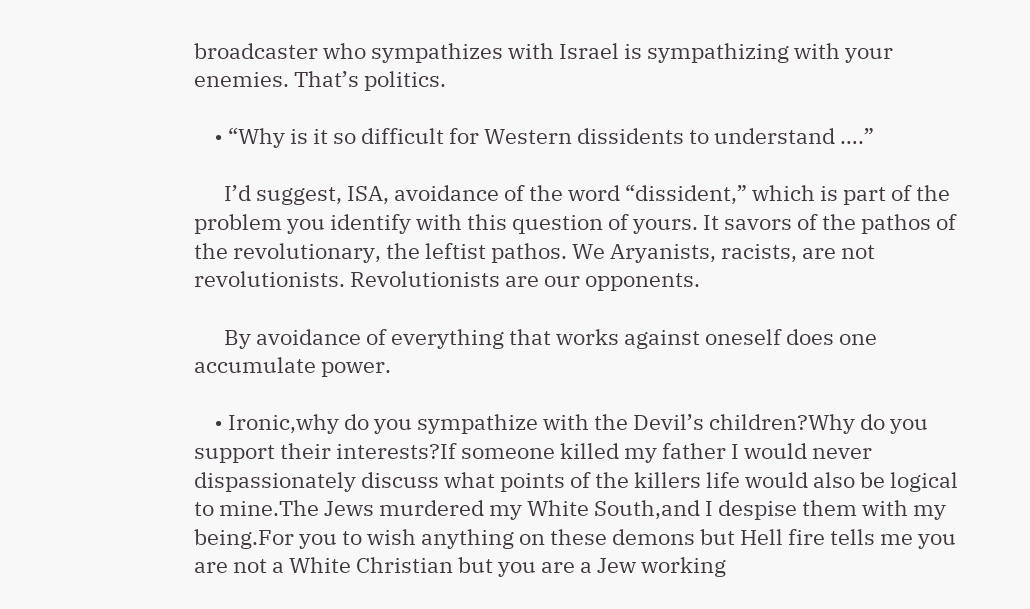broadcaster who sympathizes with Israel is sympathizing with your enemies. That’s politics.

    • “Why is it so difficult for Western dissidents to understand ….”

      I’d suggest, ISA, avoidance of the word “dissident,” which is part of the problem you identify with this question of yours. It savors of the pathos of the revolutionary, the leftist pathos. We Aryanists, racists, are not revolutionists. Revolutionists are our opponents.

      By avoidance of everything that works against oneself does one accumulate power.

    • Ironic,why do you sympathize with the Devil’s children?Why do you support their interests?If someone killed my father I would never dispassionately discuss what points of the killers life would also be logical to mine.The Jews murdered my White South,and I despise them with my being.For you to wish anything on these demons but Hell fire tells me you are not a White Christian but you are a Jew working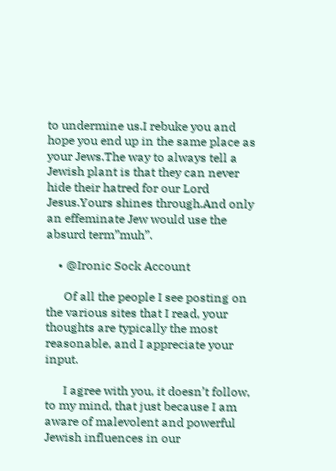to undermine us.I rebuke you and hope you end up in the same place as your Jews.The way to always tell a Jewish plant is that they can never hide their hatred for our Lord Jesus.Yours shines through.And only an effeminate Jew would use the absurd term”muh”.

    • @Ironic Sock Account

      Of all the people I see posting on the various sites that I read, your thoughts are typically the most reasonable, and I appreciate your input.

      I agree with you, it doesn’t follow, to my mind, that just because I am aware of malevolent and powerful Jewish influences in our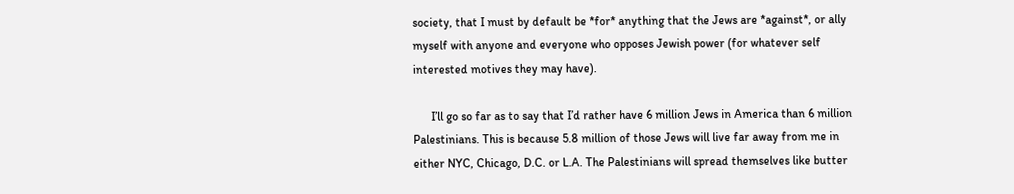society, that I must by default be *for* anything that the Jews are *against*, or ally myself with anyone and everyone who opposes Jewish power (for whatever self interested motives they may have).

      I’ll go so far as to say that I’d rather have 6 million Jews in America than 6 million Palestinians. This is because 5.8 million of those Jews will live far away from me in either NYC, Chicago, D.C. or L.A. The Palestinians will spread themselves like butter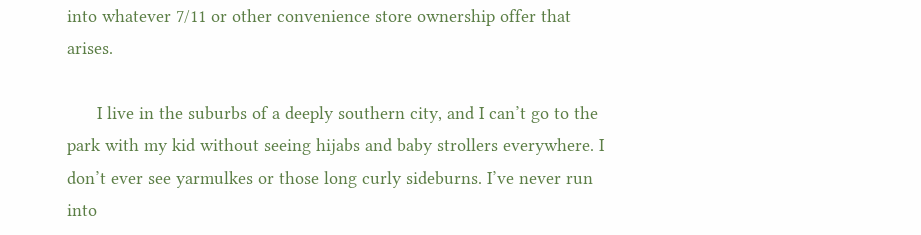into whatever 7/11 or other convenience store ownership offer that arises.

      I live in the suburbs of a deeply southern city, and I can’t go to the park with my kid without seeing hijabs and baby strollers everywhere. I don’t ever see yarmulkes or those long curly sideburns. I’ve never run into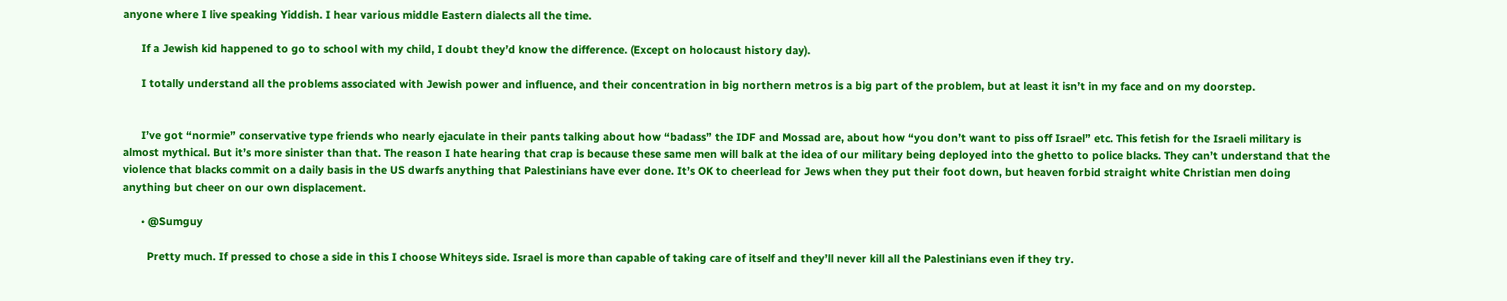anyone where I live speaking Yiddish. I hear various middle Eastern dialects all the time.

      If a Jewish kid happened to go to school with my child, I doubt they’d know the difference. (Except on holocaust history day).

      I totally understand all the problems associated with Jewish power and influence, and their concentration in big northern metros is a big part of the problem, but at least it isn’t in my face and on my doorstep.


      I’ve got “normie” conservative type friends who nearly ejaculate in their pants talking about how “badass” the IDF and Mossad are, about how “you don’t want to piss off Israel” etc. This fetish for the Israeli military is almost mythical. But it’s more sinister than that. The reason I hate hearing that crap is because these same men will balk at the idea of our military being deployed into the ghetto to police blacks. They can’t understand that the violence that blacks commit on a daily basis in the US dwarfs anything that Palestinians have ever done. It’s OK to cheerlead for Jews when they put their foot down, but heaven forbid straight white Christian men doing anything but cheer on our own displacement.

      • @Sumguy

        Pretty much. If pressed to chose a side in this I choose Whiteys side. Israel is more than capable of taking care of itself and they’ll never kill all the Palestinians even if they try.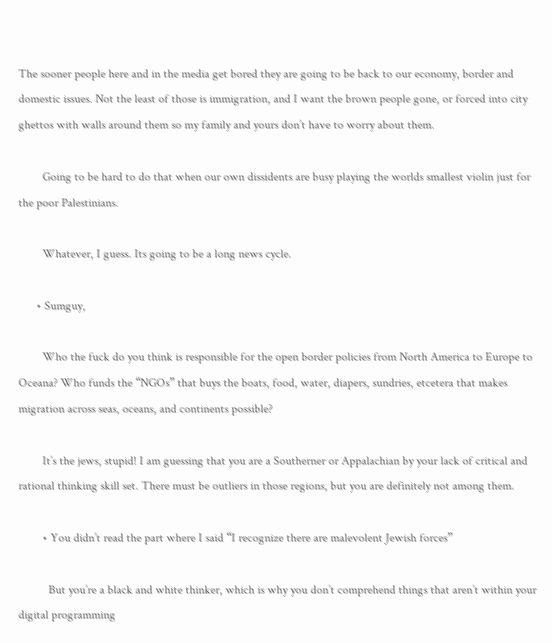The sooner people here and in the media get bored they are going to be back to our economy, border and domestic issues. Not the least of those is immigration, and I want the brown people gone, or forced into city ghettos with walls around them so my family and yours don’t have to worry about them.

        Going to be hard to do that when our own dissidents are busy playing the worlds smallest violin just for the poor Palestinians.

        Whatever, I guess. Its going to be a long news cycle.

      • Sumguy,

        Who the fuck do you think is responsible for the open border policies from North America to Europe to Oceana? Who funds the “NGOs” that buys the boats, food, water, diapers, sundries, etcetera that makes migration across seas, oceans, and continents possible?

        It’s the jews, stupid! I am guessing that you are a Southerner or Appalachian by your lack of critical and rational thinking skill set. There must be outliers in those regions, but you are definitely not among them.

        • You didn’t read the part where I said “I recognize there are malevolent Jewish forces”

          But you’re a black and white thinker, which is why you don’t comprehend things that aren’t within your digital programming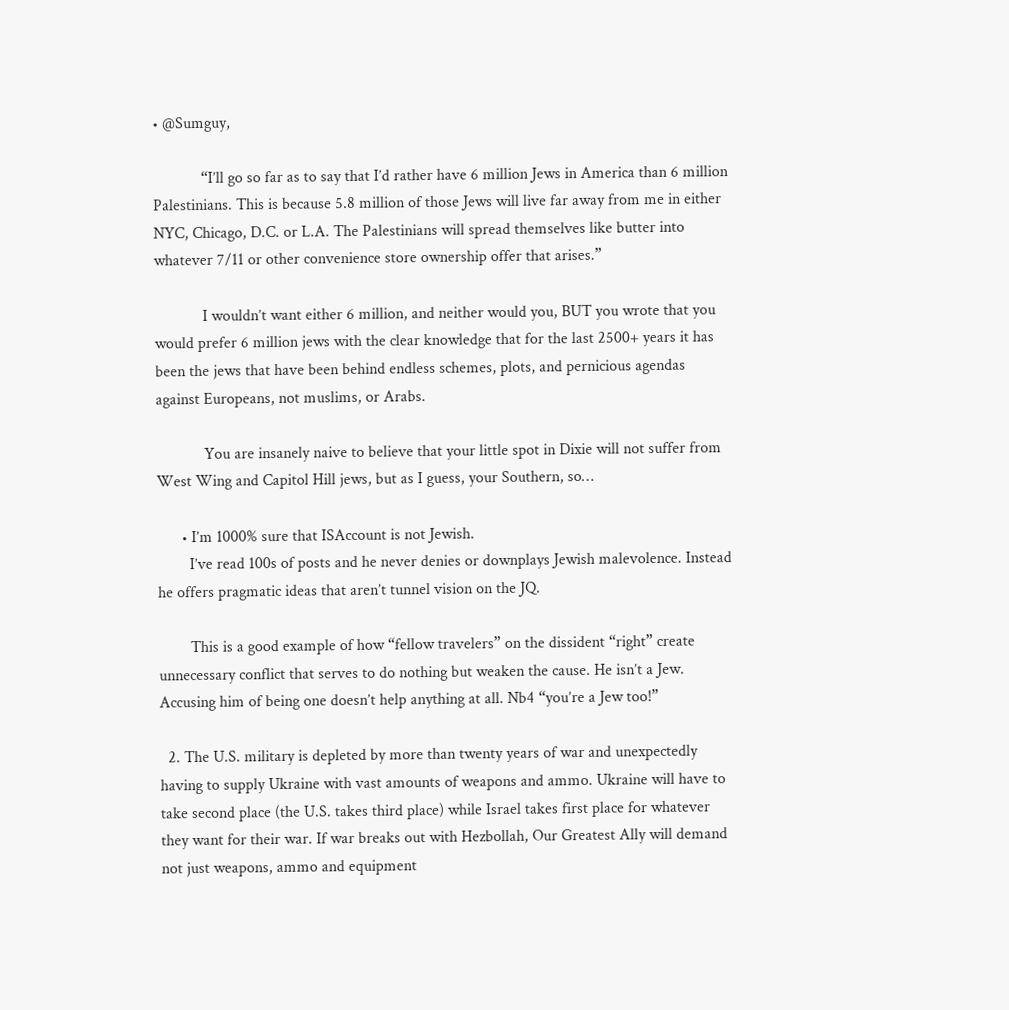• @Sumguy,

            “I’ll go so far as to say that I’d rather have 6 million Jews in America than 6 million Palestinians. This is because 5.8 million of those Jews will live far away from me in either NYC, Chicago, D.C. or L.A. The Palestinians will spread themselves like butter into whatever 7/11 or other convenience store ownership offer that arises.”

            I wouldn’t want either 6 million, and neither would you, BUT you wrote that you would prefer 6 million jews with the clear knowledge that for the last 2500+ years it has been the jews that have been behind endless schemes, plots, and pernicious agendas against Europeans, not muslims, or Arabs.

            You are insanely naive to believe that your little spot in Dixie will not suffer from West Wing and Capitol Hill jews, but as I guess, your Southern, so…

      • I’m 1000% sure that ISAccount is not Jewish.
        I’ve read 100s of posts and he never denies or downplays Jewish malevolence. Instead he offers pragmatic ideas that aren’t tunnel vision on the JQ.

        This is a good example of how “fellow travelers” on the dissident “right” create unnecessary conflict that serves to do nothing but weaken the cause. He isn’t a Jew. Accusing him of being one doesn’t help anything at all. Nb4 “you’re a Jew too!”

  2. The U.S. military is depleted by more than twenty years of war and unexpectedly having to supply Ukraine with vast amounts of weapons and ammo. Ukraine will have to take second place (the U.S. takes third place) while Israel takes first place for whatever they want for their war. If war breaks out with Hezbollah, Our Greatest Ally will demand not just weapons, ammo and equipment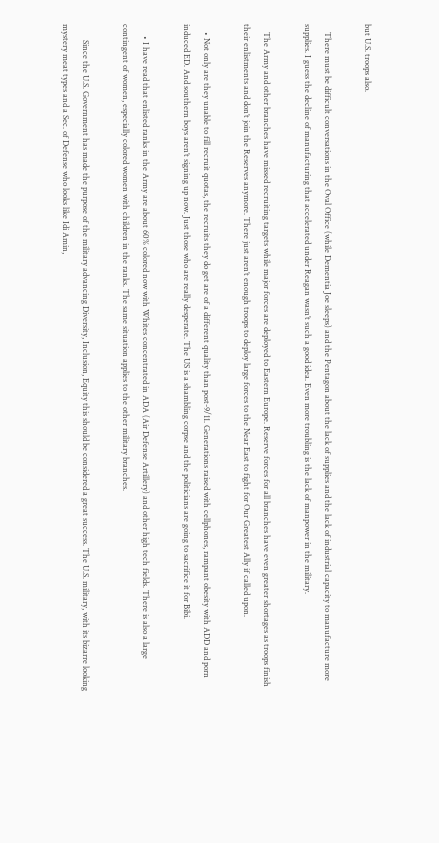but U.S. troops also.

    There must be difficult conversations in the Oval Office (while Dementia Joe sleeps) and the Pentagon about the lack of supplies and the lack of industrial capacity to manufacture more supplies. I guess the decline of manufacturing that accelerated under Reagan wasn’t such a good idea. Even more troubling is the lack of manpower in the military.

    The Army and other branches have missed recruiting targets while major forces are deployed to Eastern Europe. Reserve forces for all branches have even greater shortages as troops finish their enlistments and don’t join the Reserves anymore. There just aren’t enough troops to deploy large forces to the Near East to fight for Our Greatest Ally if called upon.

    • Not only are they unable to fill recruit quotas, the recruits they do get are of a different quality than post-9/11. Generations raised with cellphones, rampant obesity with ADD and porn induced ED. And southern boys aren’t signing up now. Just those who are really desperate. The US is a shambling corpse and the politicians are going to sacrifice it for Bibi.

      • I have read that enlisted ranks in the Army are about 60% colored now with Whites concentrated in ADA (Air Defense Artillery) and other high tech fields. There is also a large contingent of women, especially colored women with children in the ranks. The same situation applies to the other military branches.

        Since the U.S. Government has made the purpose of the military advancing Diversity, Inclusion, Equity this should be considered a great success. The U.S. military, with its bizarre looking mystery meat types and a Sec. of Defense who looks like Idi Amin,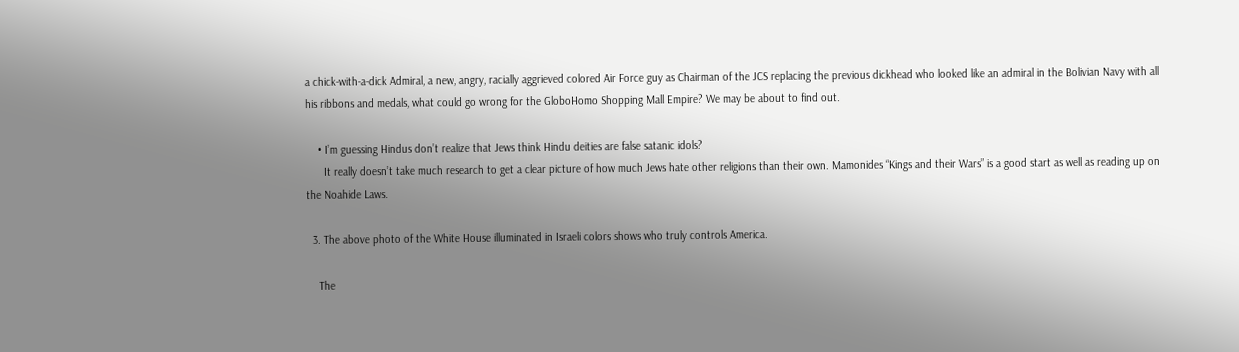a chick-with-a-dick Admiral, a new, angry, racially aggrieved colored Air Force guy as Chairman of the JCS replacing the previous dickhead who looked like an admiral in the Bolivian Navy with all his ribbons and medals, what could go wrong for the GloboHomo Shopping Mall Empire? We may be about to find out.

    • I’m guessing Hindus don’t realize that Jews think Hindu deities are false satanic idols?
      It really doesn’t take much research to get a clear picture of how much Jews hate other religions than their own. Mamonides “Kings and their Wars” is a good start as well as reading up on the Noahide Laws.

  3. The above photo of the White House illuminated in Israeli colors shows who truly controls America.

    The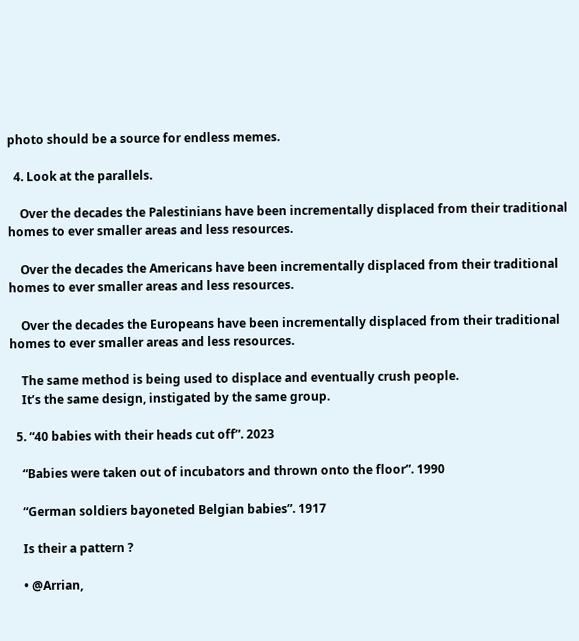photo should be a source for endless memes.

  4. Look at the parallels.

    Over the decades the Palestinians have been incrementally displaced from their traditional homes to ever smaller areas and less resources.

    Over the decades the Americans have been incrementally displaced from their traditional homes to ever smaller areas and less resources.

    Over the decades the Europeans have been incrementally displaced from their traditional homes to ever smaller areas and less resources.

    The same method is being used to displace and eventually crush people.
    It’s the same design, instigated by the same group.

  5. “40 babies with their heads cut off”. 2023

    “Babies were taken out of incubators and thrown onto the floor”. 1990

    “German soldiers bayoneted Belgian babies”. 1917

    Is their a pattern ?

    • @Arrian,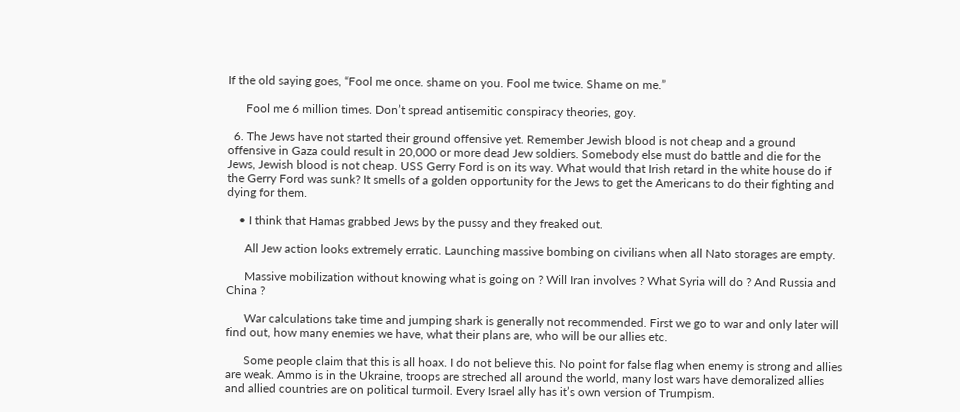If the old saying goes, “Fool me once. shame on you. Fool me twice. Shame on me.”

      Fool me 6 million times. Don’t spread antisemitic conspiracy theories, goy.

  6. The Jews have not started their ground offensive yet. Remember Jewish blood is not cheap and a ground offensive in Gaza could result in 20,000 or more dead Jew soldiers. Somebody else must do battle and die for the Jews, Jewish blood is not cheap. USS Gerry Ford is on its way. What would that Irish retard in the white house do if the Gerry Ford was sunk? It smells of a golden opportunity for the Jews to get the Americans to do their fighting and dying for them.

    • I think that Hamas grabbed Jews by the pussy and they freaked out.

      All Jew action looks extremely erratic. Launching massive bombing on civilians when all Nato storages are empty.

      Massive mobilization without knowing what is going on ? Will Iran involves ? What Syria will do ? And Russia and China ?

      War calculations take time and jumping shark is generally not recommended. First we go to war and only later will find out, how many enemies we have, what their plans are, who will be our allies etc.

      Some people claim that this is all hoax. I do not believe this. No point for false flag when enemy is strong and allies are weak. Ammo is in the Ukraine, troops are streched all around the world, many lost wars have demoralized allies and allied countries are on political turmoil. Every Israel ally has it’s own version of Trumpism.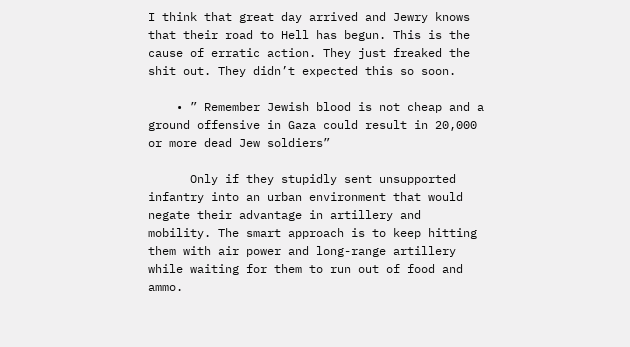I think that great day arrived and Jewry knows that their road to Hell has begun. This is the cause of erratic action. They just freaked the shit out. They didn’t expected this so soon.

    • ” Remember Jewish blood is not cheap and a ground offensive in Gaza could result in 20,000 or more dead Jew soldiers”

      Only if they stupidly sent unsupported infantry into an urban environment that would negate their advantage in artillery and mobility. The smart approach is to keep hitting them with air power and long-range artillery while waiting for them to run out of food and ammo.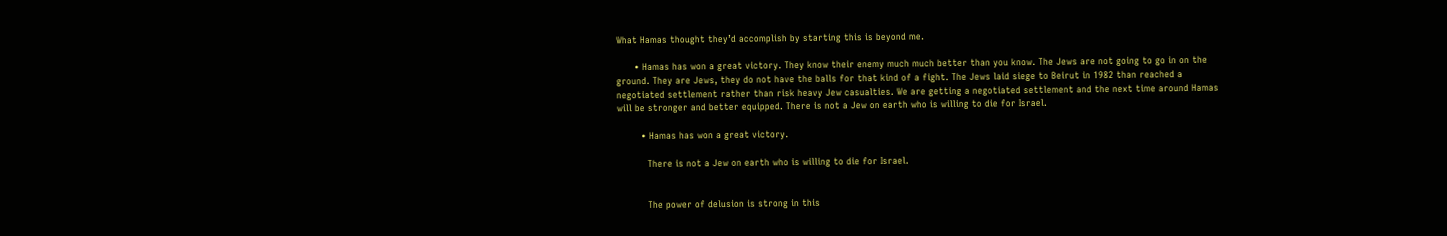What Hamas thought they’d accomplish by starting this is beyond me.

      • Hamas has won a great victory. They know their enemy much much better than you know. The Jews are not going to go in on the ground. They are Jews, they do not have the balls for that kind of a fight. The Jews laid siege to Beirut in 1982 than reached a negotiated settlement rather than risk heavy Jew casualties. We are getting a negotiated settlement and the next time around Hamas will be stronger and better equipped. There is not a Jew on earth who is willing to die for Israel.

        • Hamas has won a great victory.

          There is not a Jew on earth who is willing to die for Israel.


          The power of delusion is strong in this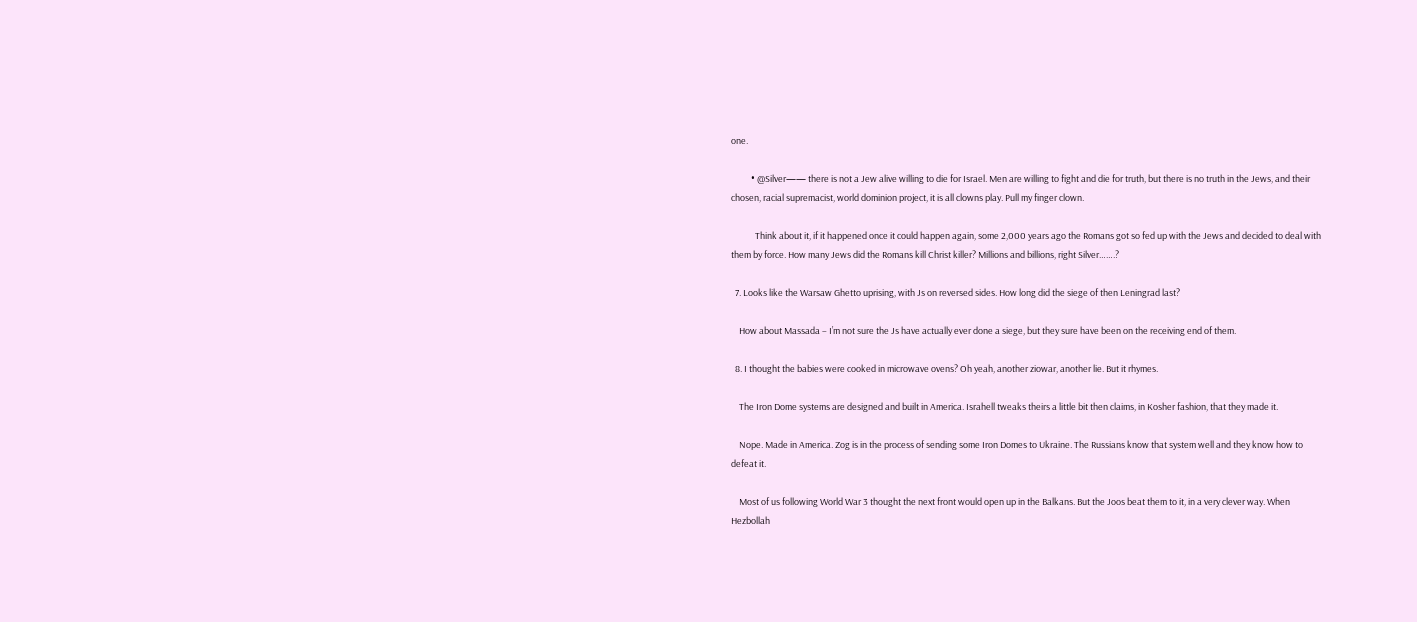one.

          • @Silver—— there is not a Jew alive willing to die for Israel. Men are willing to fight and die for truth, but there is no truth in the Jews, and their chosen, racial supremacist, world dominion project, it is all clowns play. Pull my finger clown.

            Think about it, if it happened once it could happen again, some 2,000 years ago the Romans got so fed up with the Jews and decided to deal with them by force. How many Jews did the Romans kill Christ killer? Millions and billions, right Silver…….?

  7. Looks like the Warsaw Ghetto uprising, with Js on reversed sides. How long did the siege of then Leningrad last?

    How about Massada – I’m not sure the Js have actually ever done a siege, but they sure have been on the receiving end of them.

  8. I thought the babies were cooked in microwave ovens? Oh yeah, another ziowar, another lie. But it rhymes.

    The Iron Dome systems are designed and built in America. Israhell tweaks theirs a little bit then claims, in Kosher fashion, that they made it.

    Nope. Made in America. Zog is in the process of sending some Iron Domes to Ukraine. The Russians know that system well and they know how to defeat it.

    Most of us following World War 3 thought the next front would open up in the Balkans. But the Joos beat them to it, in a very clever way. When Hezbollah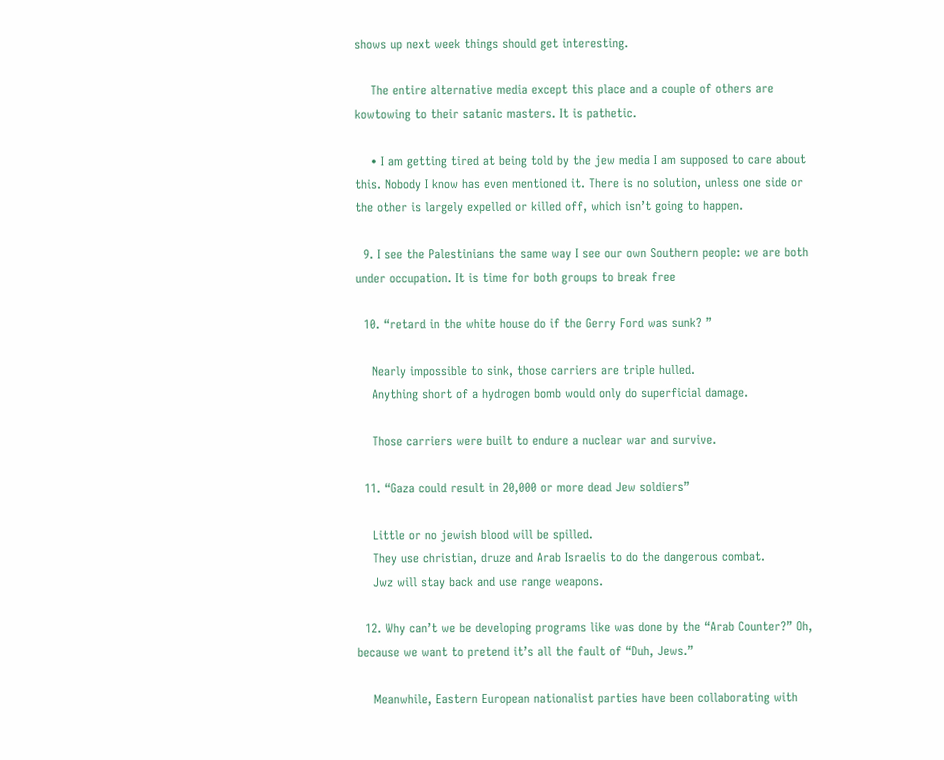shows up next week things should get interesting.

    The entire alternative media except this place and a couple of others are kowtowing to their satanic masters. It is pathetic.

    • I am getting tired at being told by the jew media I am supposed to care about this. Nobody I know has even mentioned it. There is no solution, unless one side or the other is largely expelled or killed off, which isn’t going to happen.

  9. I see the Palestinians the same way I see our own Southern people: we are both under occupation. It is time for both groups to break free

  10. “retard in the white house do if the Gerry Ford was sunk? ”

    Nearly impossible to sink, those carriers are triple hulled.
    Anything short of a hydrogen bomb would only do superficial damage.

    Those carriers were built to endure a nuclear war and survive.

  11. “Gaza could result in 20,000 or more dead Jew soldiers”

    Little or no jewish blood will be spilled.
    They use christian, druze and Arab Israelis to do the dangerous combat.
    Jwz will stay back and use range weapons.

  12. Why can’t we be developing programs like was done by the “Arab Counter?” Oh, because we want to pretend it’s all the fault of “Duh, Jews.”

    Meanwhile, Eastern European nationalist parties have been collaborating with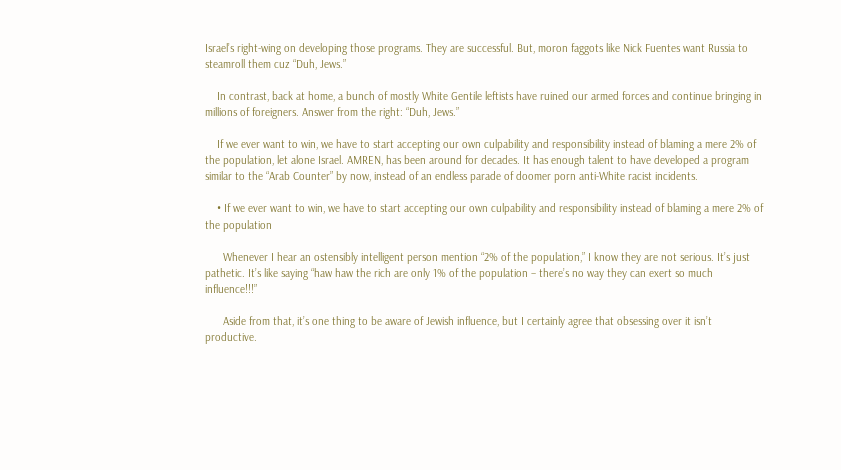Israel’s right-wing on developing those programs. They are successful. But, moron faggots like Nick Fuentes want Russia to steamroll them cuz “Duh, Jews.”

    In contrast, back at home, a bunch of mostly White Gentile leftists have ruined our armed forces and continue bringing in millions of foreigners. Answer from the right: “Duh, Jews.”

    If we ever want to win, we have to start accepting our own culpability and responsibility instead of blaming a mere 2% of the population, let alone Israel. AMREN, has been around for decades. It has enough talent to have developed a program similar to the “Arab Counter” by now, instead of an endless parade of doomer porn anti-White racist incidents.

    • If we ever want to win, we have to start accepting our own culpability and responsibility instead of blaming a mere 2% of the population

      Whenever I hear an ostensibly intelligent person mention “2% of the population,” I know they are not serious. It’s just pathetic. It’s like saying “haw haw the rich are only 1% of the population – there’s no way they can exert so much influence!!!”

      Aside from that, it’s one thing to be aware of Jewish influence, but I certainly agree that obsessing over it isn’t productive.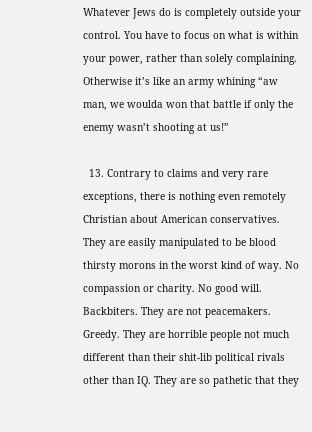Whatever Jews do is completely outside your control. You have to focus on what is within your power, rather than solely complaining. Otherwise it’s like an army whining “aw man, we woulda won that battle if only the enemy wasn’t shooting at us!”

  13. Contrary to claims and very rare exceptions, there is nothing even remotely Christian about American conservatives. They are easily manipulated to be blood thirsty morons in the worst kind of way. No compassion or charity. No good will. Backbiters. They are not peacemakers. Greedy. They are horrible people not much different than their shit-lib political rivals other than IQ. They are so pathetic that they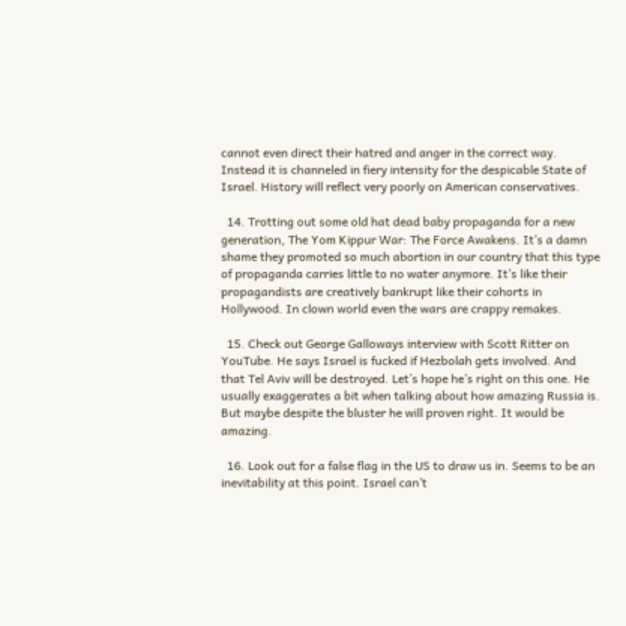cannot even direct their hatred and anger in the correct way. Instead it is channeled in fiery intensity for the despicable State of Israel. History will reflect very poorly on American conservatives.

  14. Trotting out some old hat dead baby propaganda for a new generation, The Yom Kippur War: The Force Awakens. It’s a damn shame they promoted so much abortion in our country that this type of propaganda carries little to no water anymore. It’s like their propagandists are creatively bankrupt like their cohorts in Hollywood. In clown world even the wars are crappy remakes.

  15. Check out George Galloways interview with Scott Ritter on YouTube. He says Israel is fucked if Hezbolah gets involved. And that Tel Aviv will be destroyed. Let’s hope he’s right on this one. He usually exaggerates a bit when talking about how amazing Russia is. But maybe despite the bluster he will proven right. It would be amazing.

  16. Look out for a false flag in the US to draw us in. Seems to be an inevitability at this point. Israel can’t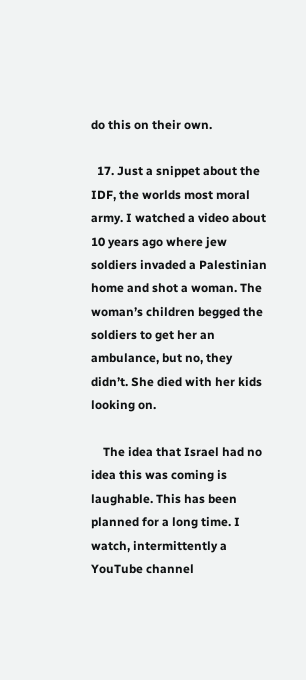do this on their own.

  17. Just a snippet about the IDF, the worlds most moral army. I watched a video about 10 years ago where jew soldiers invaded a Palestinian home and shot a woman. The woman’s children begged the soldiers to get her an ambulance, but no, they didn’t. She died with her kids looking on.

    The idea that Israel had no idea this was coming is laughable. This has been planned for a long time. I watch, intermittently a YouTube channel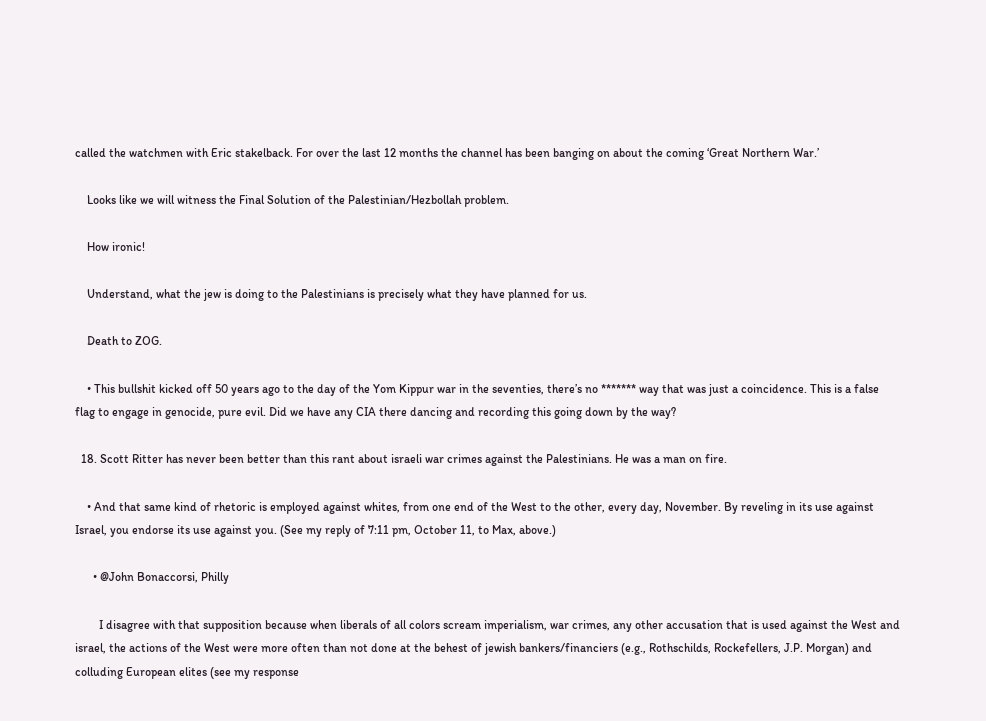called the watchmen with Eric stakelback. For over the last 12 months the channel has been banging on about the coming ‘Great Northern War.’

    Looks like we will witness the Final Solution of the Palestinian/Hezbollah problem.

    How ironic!

    Understand, what the jew is doing to the Palestinians is precisely what they have planned for us.

    Death to ZOG.

    • This bullshit kicked off 50 years ago to the day of the Yom Kippur war in the seventies, there’s no ******* way that was just a coincidence. This is a false flag to engage in genocide, pure evil. Did we have any CIA there dancing and recording this going down by the way?

  18. Scott Ritter has never been better than this rant about israeli war crimes against the Palestinians. He was a man on fire.

    • And that same kind of rhetoric is employed against whites, from one end of the West to the other, every day, November. By reveling in its use against Israel, you endorse its use against you. (See my reply of 7:11 pm, October 11, to Max, above.)

      • @John Bonaccorsi, Philly

        I disagree with that supposition because when liberals of all colors scream imperialism, war crimes, any other accusation that is used against the West and israel, the actions of the West were more often than not done at the behest of jewish bankers/financiers (e.g., Rothschilds, Rockefellers, J.P. Morgan) and colluding European elites (see my response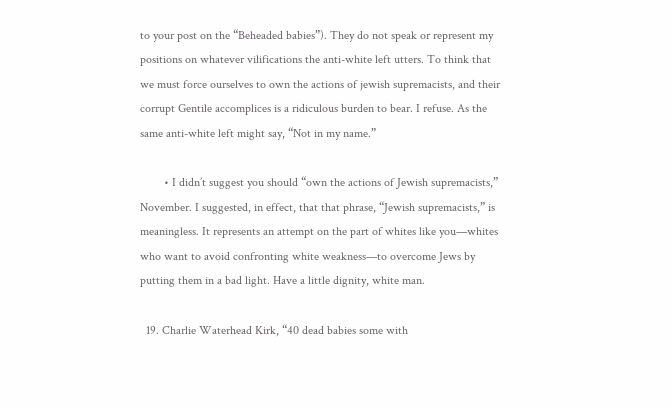to your post on the “Beheaded babies”). They do not speak or represent my positions on whatever vilifications the anti-white left utters. To think that we must force ourselves to own the actions of jewish supremacists, and their corrupt Gentile accomplices is a ridiculous burden to bear. I refuse. As the same anti-white left might say, “Not in my name.”

        • I didn’t suggest you should “own the actions of Jewish supremacists,” November. I suggested, in effect, that that phrase, “Jewish supremacists,” is meaningless. It represents an attempt on the part of whites like you—whites who want to avoid confronting white weakness—to overcome Jews by putting them in a bad light. Have a little dignity, white man.

  19. Charlie Waterhead Kirk, “40 dead babies some with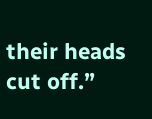their heads cut off.”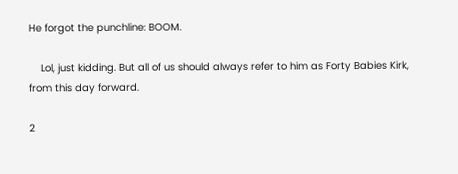He forgot the punchline: BOOM.

    Lol, just kidding. But all of us should always refer to him as Forty Babies Kirk, from this day forward.

2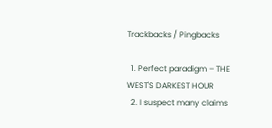Trackbacks / Pingbacks

  1. Perfect paradigm – THE WEST'S DARKEST HOUR
  2. I suspect many claims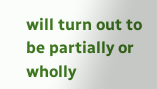will turn out to be partially or wholly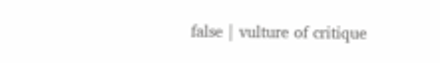false | vulture of critique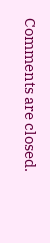Comments are closed.